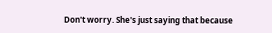Don't worry. She's just saying that because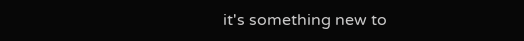it's something new to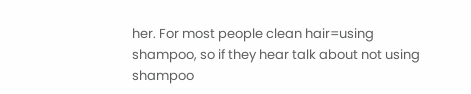her. For most people clean hair=using shampoo, so if they hear talk about not using shampoo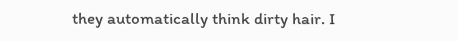they automatically think dirty hair. I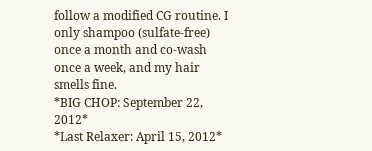follow a modified CG routine. I only shampoo (sulfate-free) once a month and co-wash once a week, and my hair smells fine.
*BIG CHOP: September 22, 2012*
*Last Relaxer: April 15, 2012*